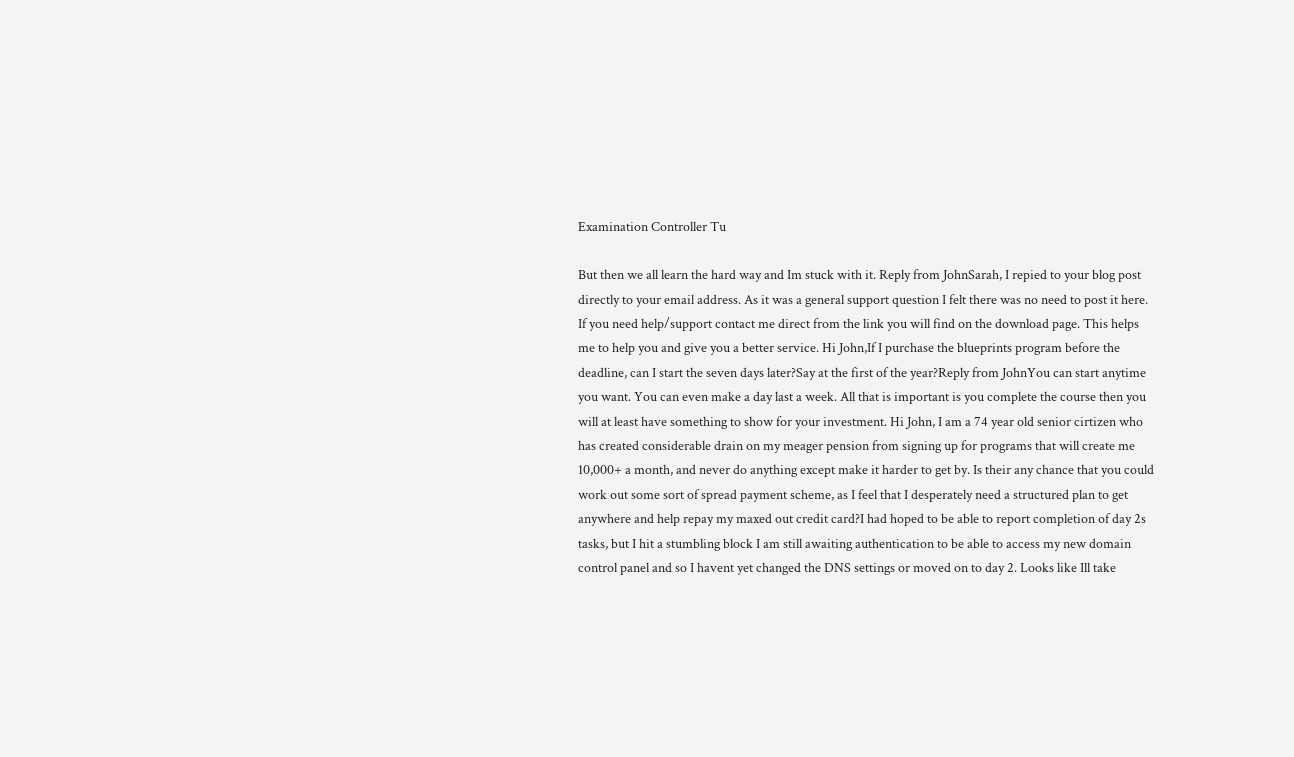Examination Controller Tu

But then we all learn the hard way and Im stuck with it. Reply from JohnSarah, I repied to your blog post directly to your email address. As it was a general support question I felt there was no need to post it here. If you need help/support contact me direct from the link you will find on the download page. This helps me to help you and give you a better service. Hi John,If I purchase the blueprints program before the deadline, can I start the seven days later?Say at the first of the year?Reply from JohnYou can start anytime you want. You can even make a day last a week. All that is important is you complete the course then you will at least have something to show for your investment. Hi John, I am a 74 year old senior cirtizen who has created considerable drain on my meager pension from signing up for programs that will create me 10,000+ a month, and never do anything except make it harder to get by. Is their any chance that you could work out some sort of spread payment scheme, as I feel that I desperately need a structured plan to get anywhere and help repay my maxed out credit card?I had hoped to be able to report completion of day 2s tasks, but I hit a stumbling block I am still awaiting authentication to be able to access my new domain control panel and so I havent yet changed the DNS settings or moved on to day 2. Looks like Ill take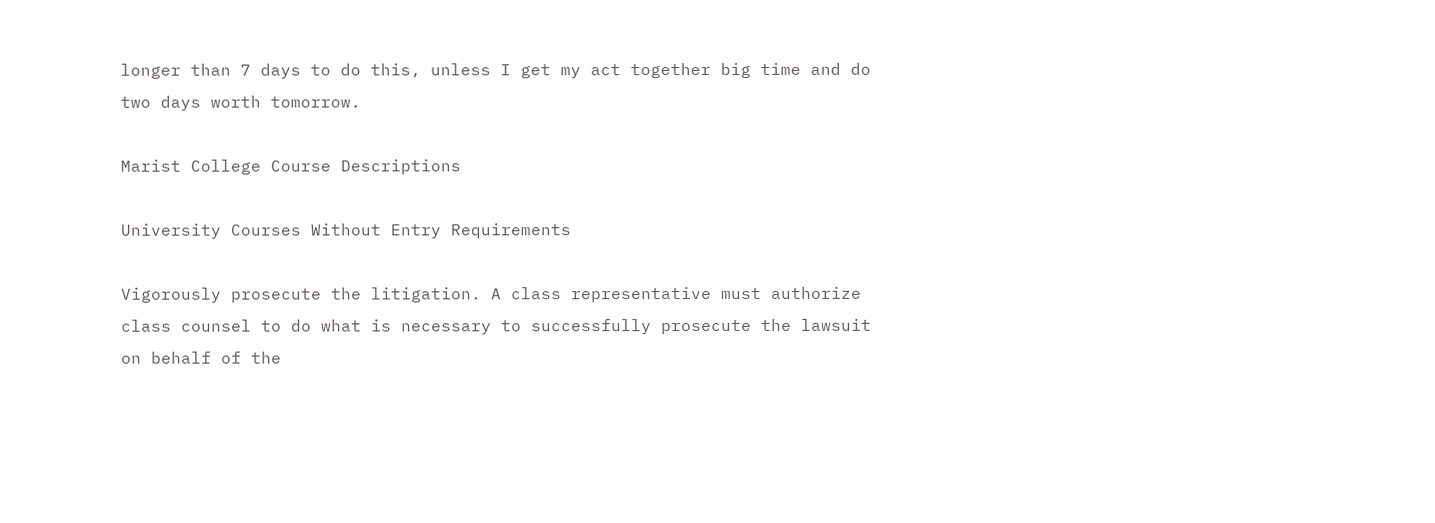longer than 7 days to do this, unless I get my act together big time and do two days worth tomorrow.

Marist College Course Descriptions

University Courses Without Entry Requirements

Vigorously prosecute the litigation. A class representative must authorize class counsel to do what is necessary to successfully prosecute the lawsuit on behalf of the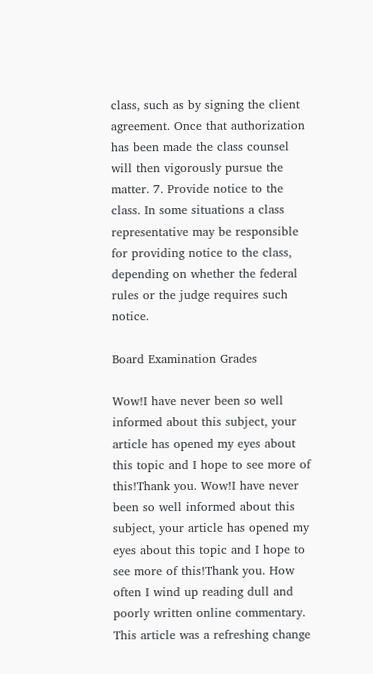class, such as by signing the client agreement. Once that authorization has been made the class counsel will then vigorously pursue the matter. 7. Provide notice to the class. In some situations a class representative may be responsible for providing notice to the class, depending on whether the federal rules or the judge requires such notice.

Board Examination Grades

Wow!I have never been so well informed about this subject, your article has opened my eyes about this topic and I hope to see more of this!Thank you. Wow!I have never been so well informed about this subject, your article has opened my eyes about this topic and I hope to see more of this!Thank you. How often I wind up reading dull and poorly written online commentary. This article was a refreshing change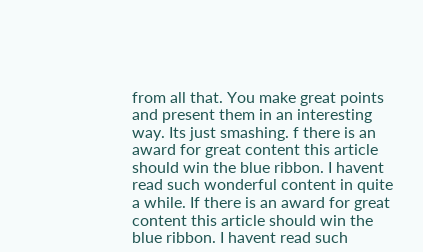from all that. You make great points and present them in an interesting way. Its just smashing. f there is an award for great content this article should win the blue ribbon. I havent read such wonderful content in quite a while. If there is an award for great content this article should win the blue ribbon. I havent read such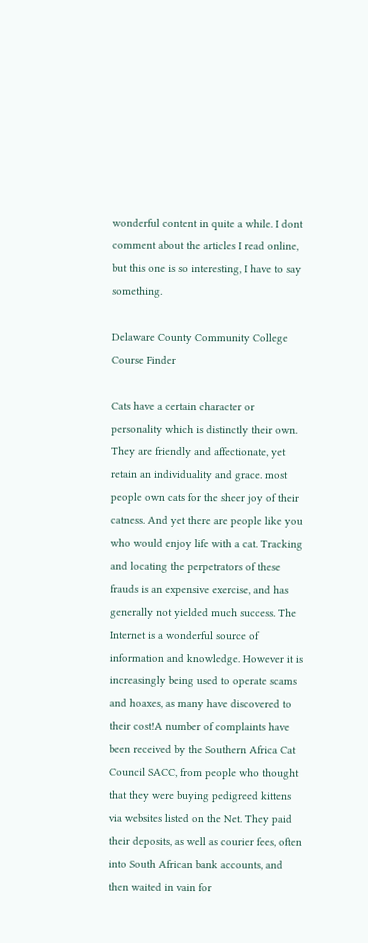wonderful content in quite a while. I dont comment about the articles I read online, but this one is so interesting, I have to say something.

Delaware County Community College Course Finder

Cats have a certain character or personality which is distinctly their own. They are friendly and affectionate, yet retain an individuality and grace. most people own cats for the sheer joy of their catness. And yet there are people like you who would enjoy life with a cat. Tracking and locating the perpetrators of these frauds is an expensive exercise, and has generally not yielded much success. The Internet is a wonderful source of information and knowledge. However it is increasingly being used to operate scams and hoaxes, as many have discovered to their cost!A number of complaints have been received by the Southern Africa Cat Council SACC, from people who thought that they were buying pedigreed kittens via websites listed on the Net. They paid their deposits, as well as courier fees, often into South African bank accounts, and then waited in vain for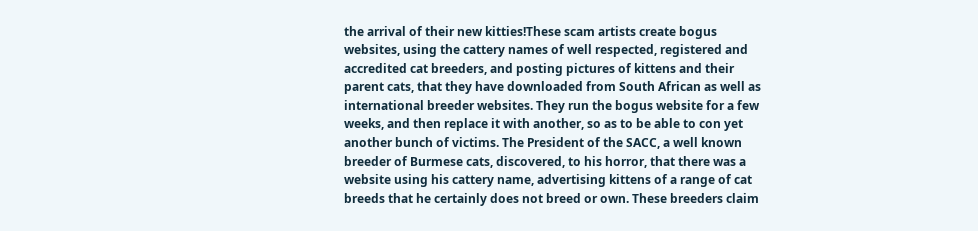the arrival of their new kitties!These scam artists create bogus websites, using the cattery names of well respected, registered and accredited cat breeders, and posting pictures of kittens and their parent cats, that they have downloaded from South African as well as international breeder websites. They run the bogus website for a few weeks, and then replace it with another, so as to be able to con yet another bunch of victims. The President of the SACC, a well known breeder of Burmese cats, discovered, to his horror, that there was a website using his cattery name, advertising kittens of a range of cat breeds that he certainly does not breed or own. These breeders claim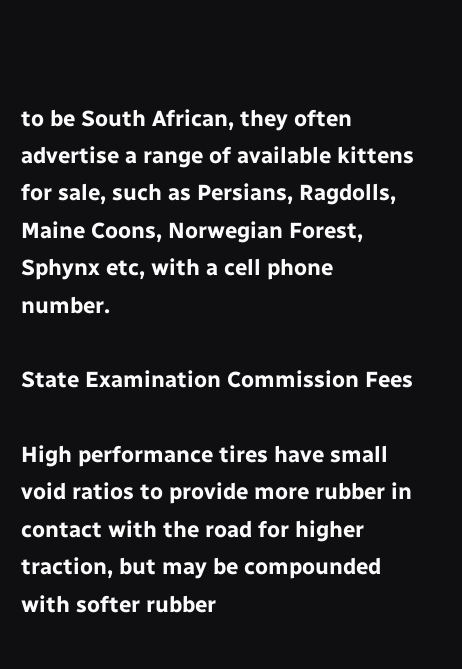to be South African, they often advertise a range of available kittens for sale, such as Persians, Ragdolls, Maine Coons, Norwegian Forest, Sphynx etc, with a cell phone number.

State Examination Commission Fees

High performance tires have small void ratios to provide more rubber in contact with the road for higher traction, but may be compounded with softer rubber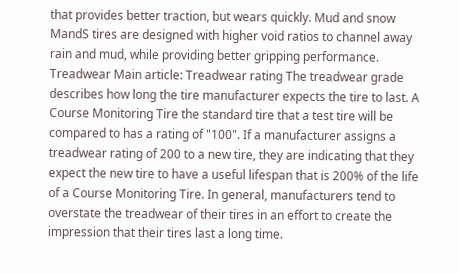that provides better traction, but wears quickly. Mud and snow MandS tires are designed with higher void ratios to channel away rain and mud, while providing better gripping performance. Treadwear Main article: Treadwear rating The treadwear grade describes how long the tire manufacturer expects the tire to last. A Course Monitoring Tire the standard tire that a test tire will be compared to has a rating of "100". If a manufacturer assigns a treadwear rating of 200 to a new tire, they are indicating that they expect the new tire to have a useful lifespan that is 200% of the life of a Course Monitoring Tire. In general, manufacturers tend to overstate the treadwear of their tires in an effort to create the impression that their tires last a long time.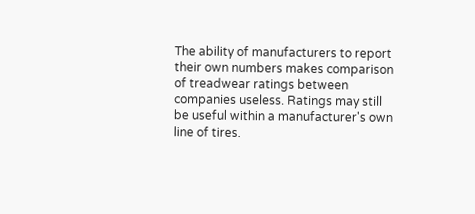The ability of manufacturers to report their own numbers makes comparison of treadwear ratings between companies useless. Ratings may still be useful within a manufacturer's own line of tires.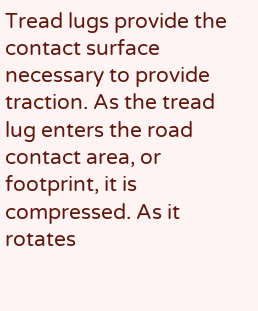Tread lugs provide the contact surface necessary to provide traction. As the tread lug enters the road contact area, or footprint, it is compressed. As it rotates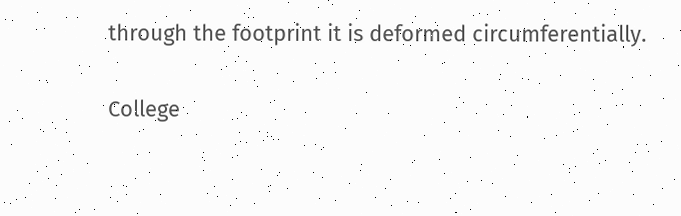through the footprint it is deformed circumferentially.

College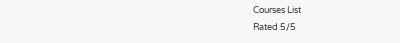Courses List
Rated 5/5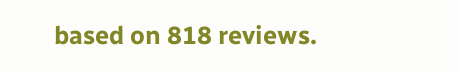based on 818 reviews.